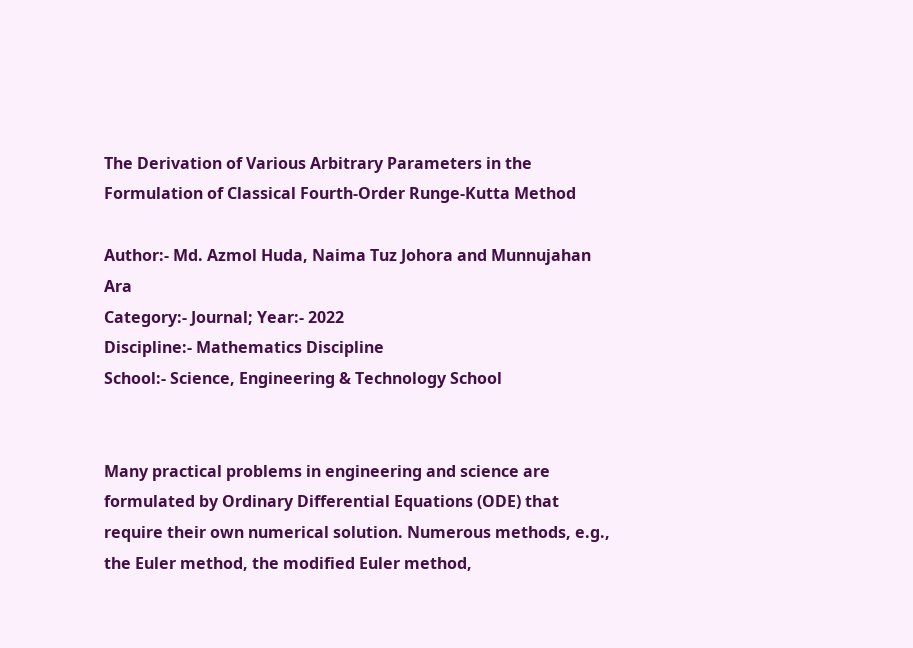The Derivation of Various Arbitrary Parameters in the Formulation of Classical Fourth-Order Runge-Kutta Method

Author:- Md. Azmol Huda, Naima Tuz Johora and Munnujahan Ara
Category:- Journal; Year:- 2022
Discipline:- Mathematics Discipline
School:- Science, Engineering & Technology School


Many practical problems in engineering and science are formulated by Ordinary Differential Equations (ODE) that require their own numerical solution. Numerous methods, e.g., the Euler method, the modified Euler method,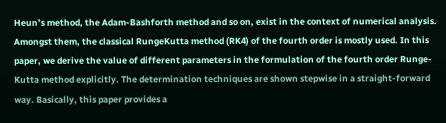Heun’s method, the Adam-Bashforth method and so on, exist in the context of numerical analysis. Amongst them, the classical RungeKutta method (RK4) of the fourth order is mostly used. In this paper, we derive the value of different parameters in the formulation of the fourth order Runge-Kutta method explicitly. The determination techniques are shown stepwise in a straight-forward way. Basically, this paper provides a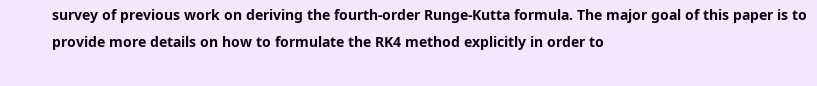survey of previous work on deriving the fourth-order Runge-Kutta formula. The major goal of this paper is to provide more details on how to formulate the RK4 method explicitly in order to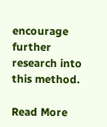encourage further research into this method.

Read More